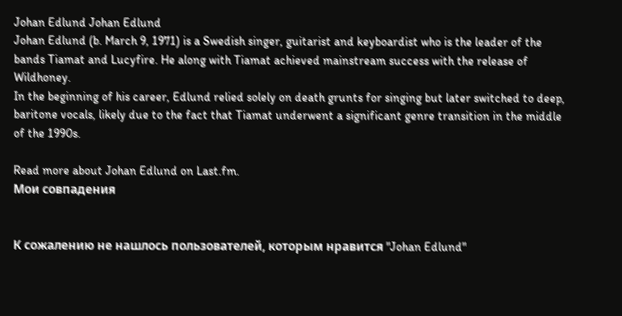Johan Edlund Johan Edlund
Johan Edlund (b. March 9, 1971) is a Swedish singer, guitarist and keyboardist who is the leader of the bands Tiamat and Lucyfire. He along with Tiamat achieved mainstream success with the release of Wildhoney.
In the beginning of his career, Edlund relied solely on death grunts for singing but later switched to deep, baritone vocals, likely due to the fact that Tiamat underwent a significant genre transition in the middle of the 1990s.

Read more about Johan Edlund on Last.fm.
Мои совпадения


К сожалению не нашлось пользователей, которым нравится "Johan Edlund"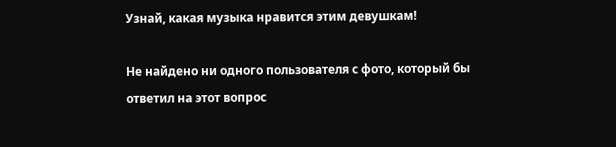Узнай, какая музыка нравится этим девушкам!

Не найдено ни одного пользователя с фото, который бы ответил на этот вопрос